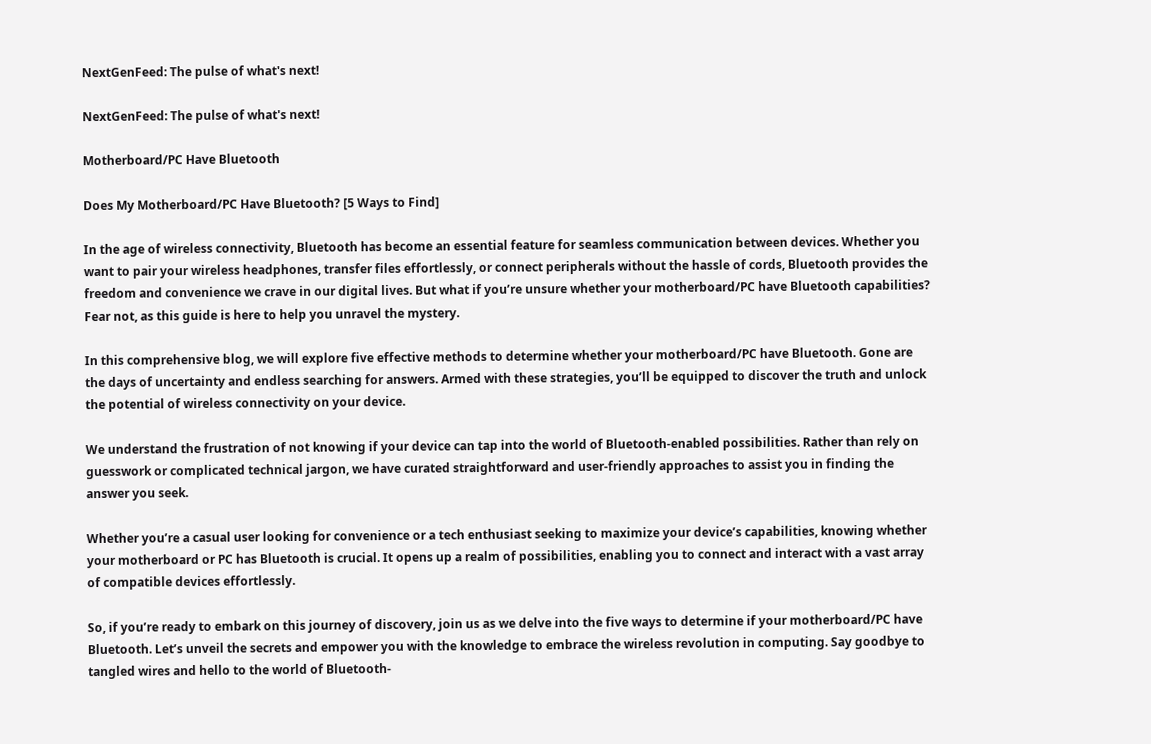NextGenFeed: The pulse of what's next!

NextGenFeed: The pulse of what's next!

Motherboard/PC Have Bluetooth

Does My Motherboard/PC Have Bluetooth? [5 Ways to Find]

In the age of wireless connectivity, Bluetooth has become an essential feature for seamless communication between devices. Whether you want to pair your wireless headphones, transfer files effortlessly, or connect peripherals without the hassle of cords, Bluetooth provides the freedom and convenience we crave in our digital lives. But what if you’re unsure whether your motherboard/PC have Bluetooth capabilities? Fear not, as this guide is here to help you unravel the mystery.

In this comprehensive blog, we will explore five effective methods to determine whether your motherboard/PC have Bluetooth. Gone are the days of uncertainty and endless searching for answers. Armed with these strategies, you’ll be equipped to discover the truth and unlock the potential of wireless connectivity on your device.

We understand the frustration of not knowing if your device can tap into the world of Bluetooth-enabled possibilities. Rather than rely on guesswork or complicated technical jargon, we have curated straightforward and user-friendly approaches to assist you in finding the answer you seek.

Whether you’re a casual user looking for convenience or a tech enthusiast seeking to maximize your device’s capabilities, knowing whether your motherboard or PC has Bluetooth is crucial. It opens up a realm of possibilities, enabling you to connect and interact with a vast array of compatible devices effortlessly.

So, if you’re ready to embark on this journey of discovery, join us as we delve into the five ways to determine if your motherboard/PC have Bluetooth. Let’s unveil the secrets and empower you with the knowledge to embrace the wireless revolution in computing. Say goodbye to tangled wires and hello to the world of Bluetooth-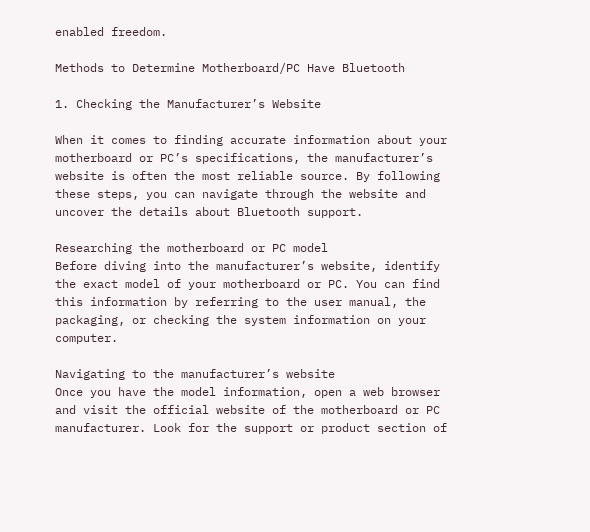enabled freedom.

Methods to Determine Motherboard/PC Have Bluetooth

1. Checking the Manufacturer’s Website

When it comes to finding accurate information about your motherboard or PC’s specifications, the manufacturer’s website is often the most reliable source. By following these steps, you can navigate through the website and uncover the details about Bluetooth support.

Researching the motherboard or PC model
Before diving into the manufacturer’s website, identify the exact model of your motherboard or PC. You can find this information by referring to the user manual, the packaging, or checking the system information on your computer.

Navigating to the manufacturer’s website
Once you have the model information, open a web browser and visit the official website of the motherboard or PC manufacturer. Look for the support or product section of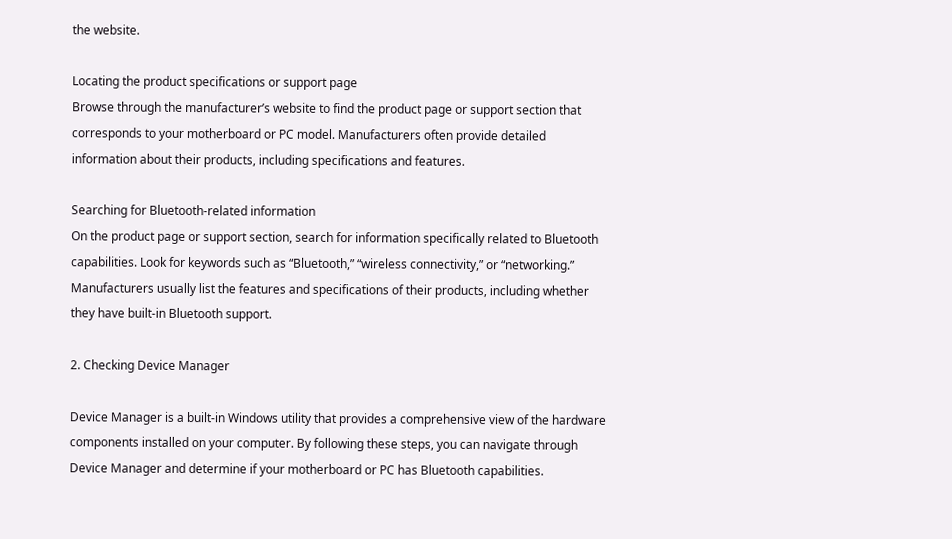the website.

Locating the product specifications or support page
Browse through the manufacturer’s website to find the product page or support section that corresponds to your motherboard or PC model. Manufacturers often provide detailed information about their products, including specifications and features.

Searching for Bluetooth-related information
On the product page or support section, search for information specifically related to Bluetooth capabilities. Look for keywords such as “Bluetooth,” “wireless connectivity,” or “networking.” Manufacturers usually list the features and specifications of their products, including whether they have built-in Bluetooth support.

2. Checking Device Manager

Device Manager is a built-in Windows utility that provides a comprehensive view of the hardware components installed on your computer. By following these steps, you can navigate through Device Manager and determine if your motherboard or PC has Bluetooth capabilities.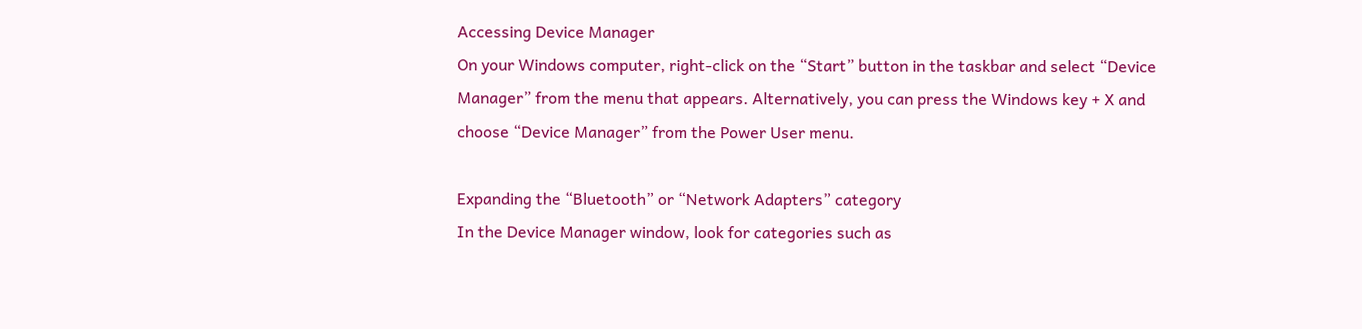Accessing Device Manager
On your Windows computer, right-click on the “Start” button in the taskbar and select “Device Manager” from the menu that appears. Alternatively, you can press the Windows key + X and choose “Device Manager” from the Power User menu.

Expanding the “Bluetooth” or “Network Adapters” category
In the Device Manager window, look for categories such as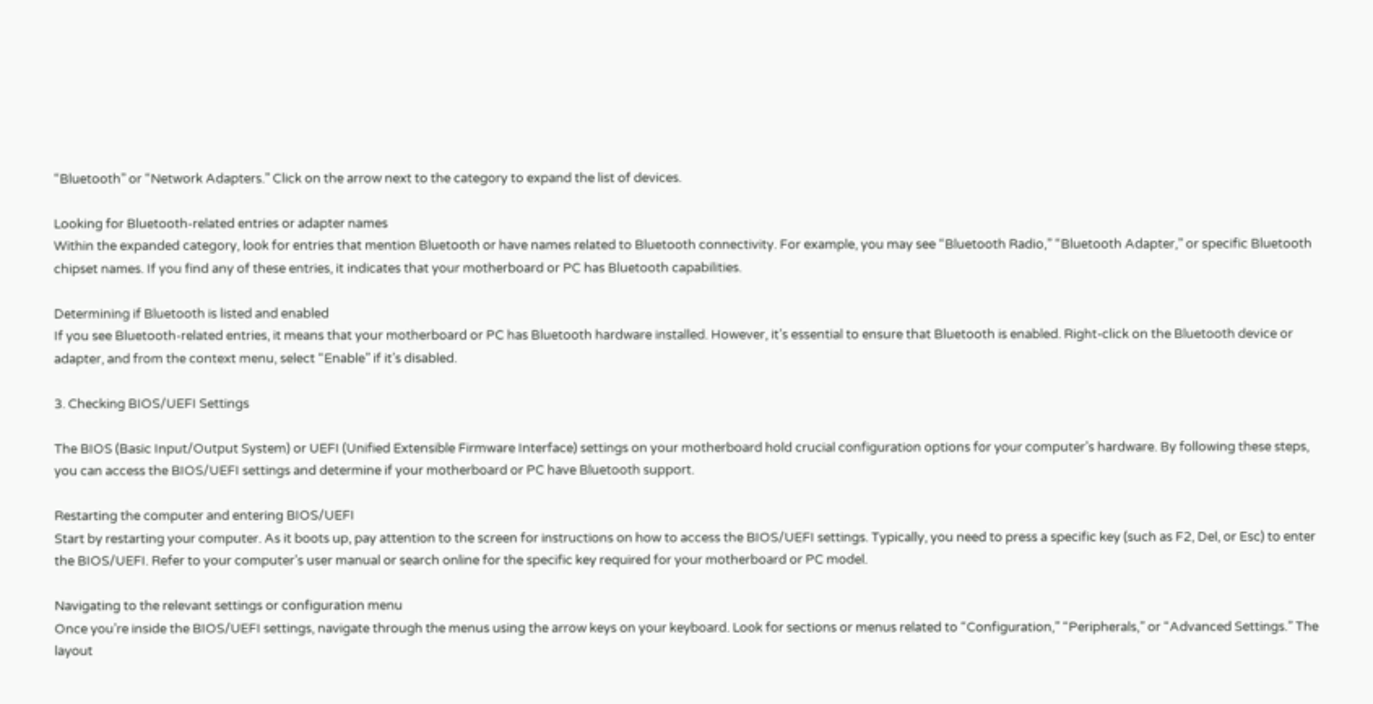“Bluetooth” or “Network Adapters.” Click on the arrow next to the category to expand the list of devices.

Looking for Bluetooth-related entries or adapter names
Within the expanded category, look for entries that mention Bluetooth or have names related to Bluetooth connectivity. For example, you may see “Bluetooth Radio,” “Bluetooth Adapter,” or specific Bluetooth chipset names. If you find any of these entries, it indicates that your motherboard or PC has Bluetooth capabilities.

Determining if Bluetooth is listed and enabled
If you see Bluetooth-related entries, it means that your motherboard or PC has Bluetooth hardware installed. However, it’s essential to ensure that Bluetooth is enabled. Right-click on the Bluetooth device or adapter, and from the context menu, select “Enable” if it’s disabled.

3. Checking BIOS/UEFI Settings

The BIOS (Basic Input/Output System) or UEFI (Unified Extensible Firmware Interface) settings on your motherboard hold crucial configuration options for your computer’s hardware. By following these steps, you can access the BIOS/UEFI settings and determine if your motherboard or PC have Bluetooth support.

Restarting the computer and entering BIOS/UEFI
Start by restarting your computer. As it boots up, pay attention to the screen for instructions on how to access the BIOS/UEFI settings. Typically, you need to press a specific key (such as F2, Del, or Esc) to enter the BIOS/UEFI. Refer to your computer’s user manual or search online for the specific key required for your motherboard or PC model.

Navigating to the relevant settings or configuration menu
Once you’re inside the BIOS/UEFI settings, navigate through the menus using the arrow keys on your keyboard. Look for sections or menus related to “Configuration,” “Peripherals,” or “Advanced Settings.” The layout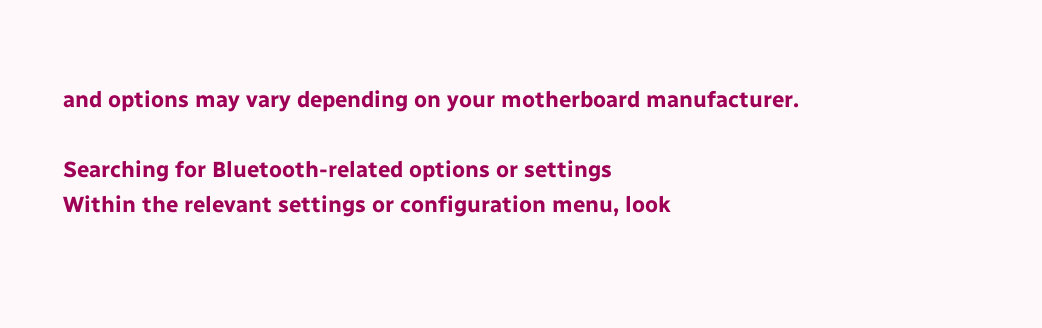and options may vary depending on your motherboard manufacturer.

Searching for Bluetooth-related options or settings
Within the relevant settings or configuration menu, look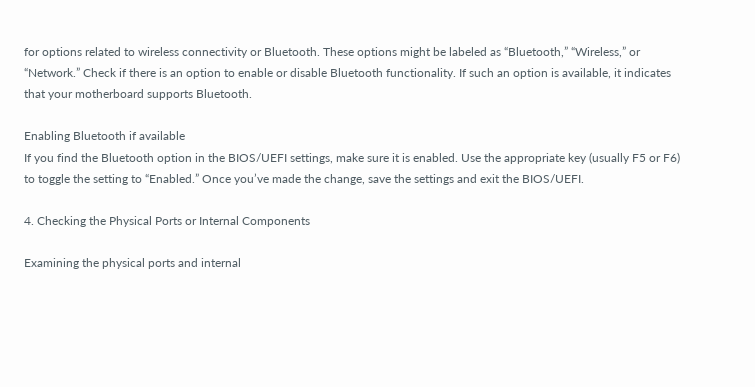for options related to wireless connectivity or Bluetooth. These options might be labeled as “Bluetooth,” “Wireless,” or “Network.” Check if there is an option to enable or disable Bluetooth functionality. If such an option is available, it indicates that your motherboard supports Bluetooth.

Enabling Bluetooth if available
If you find the Bluetooth option in the BIOS/UEFI settings, make sure it is enabled. Use the appropriate key (usually F5 or F6) to toggle the setting to “Enabled.” Once you’ve made the change, save the settings and exit the BIOS/UEFI.

4. Checking the Physical Ports or Internal Components

Examining the physical ports and internal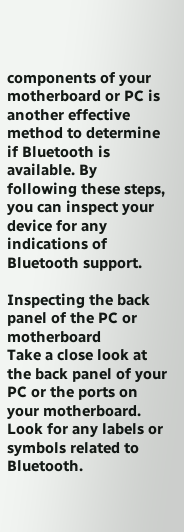components of your motherboard or PC is another effective method to determine if Bluetooth is available. By following these steps, you can inspect your device for any indications of Bluetooth support.

Inspecting the back panel of the PC or motherboard
Take a close look at the back panel of your PC or the ports on your motherboard. Look for any labels or symbols related to Bluetooth.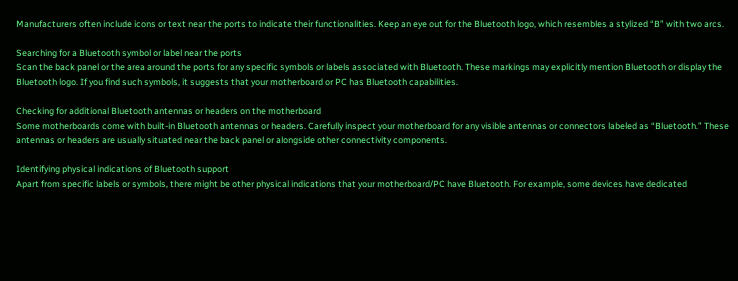Manufacturers often include icons or text near the ports to indicate their functionalities. Keep an eye out for the Bluetooth logo, which resembles a stylized “B” with two arcs.

Searching for a Bluetooth symbol or label near the ports
Scan the back panel or the area around the ports for any specific symbols or labels associated with Bluetooth. These markings may explicitly mention Bluetooth or display the Bluetooth logo. If you find such symbols, it suggests that your motherboard or PC has Bluetooth capabilities.

Checking for additional Bluetooth antennas or headers on the motherboard
Some motherboards come with built-in Bluetooth antennas or headers. Carefully inspect your motherboard for any visible antennas or connectors labeled as “Bluetooth.” These antennas or headers are usually situated near the back panel or alongside other connectivity components.

Identifying physical indications of Bluetooth support
Apart from specific labels or symbols, there might be other physical indications that your motherboard/PC have Bluetooth. For example, some devices have dedicated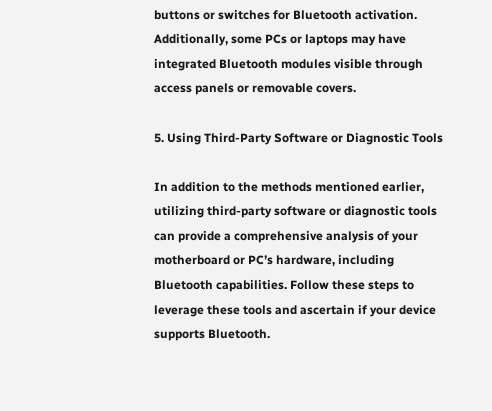buttons or switches for Bluetooth activation. Additionally, some PCs or laptops may have integrated Bluetooth modules visible through access panels or removable covers.

5. Using Third-Party Software or Diagnostic Tools

In addition to the methods mentioned earlier, utilizing third-party software or diagnostic tools can provide a comprehensive analysis of your motherboard or PC’s hardware, including Bluetooth capabilities. Follow these steps to leverage these tools and ascertain if your device supports Bluetooth.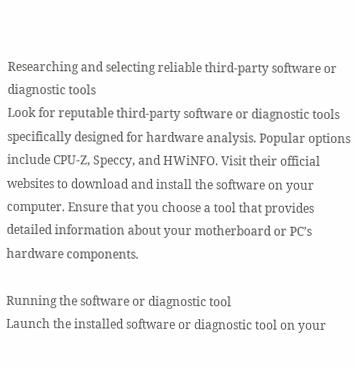Researching and selecting reliable third-party software or diagnostic tools
Look for reputable third-party software or diagnostic tools specifically designed for hardware analysis. Popular options include CPU-Z, Speccy, and HWiNFO. Visit their official websites to download and install the software on your computer. Ensure that you choose a tool that provides detailed information about your motherboard or PC’s hardware components.

Running the software or diagnostic tool
Launch the installed software or diagnostic tool on your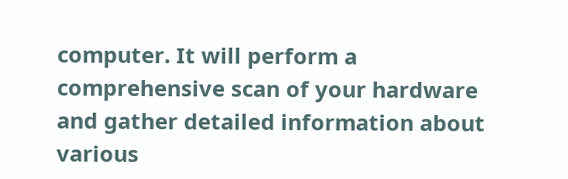computer. It will perform a comprehensive scan of your hardware and gather detailed information about various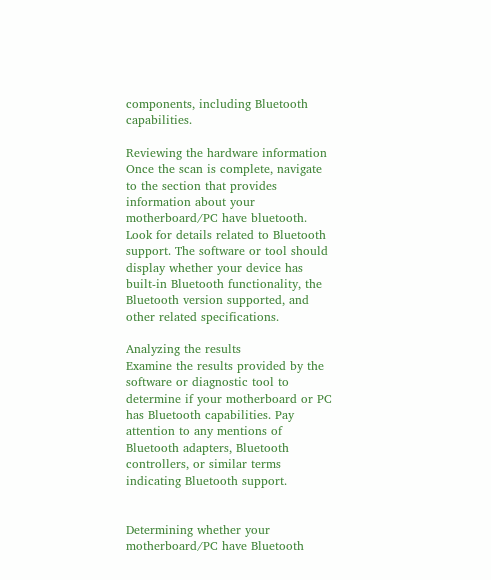components, including Bluetooth capabilities.

Reviewing the hardware information
Once the scan is complete, navigate to the section that provides information about your motherboard/PC have bluetooth. Look for details related to Bluetooth support. The software or tool should display whether your device has built-in Bluetooth functionality, the Bluetooth version supported, and other related specifications.

Analyzing the results
Examine the results provided by the software or diagnostic tool to determine if your motherboard or PC has Bluetooth capabilities. Pay attention to any mentions of Bluetooth adapters, Bluetooth controllers, or similar terms indicating Bluetooth support.


Determining whether your motherboard/PC have Bluetooth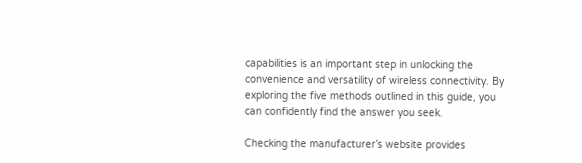capabilities is an important step in unlocking the convenience and versatility of wireless connectivity. By exploring the five methods outlined in this guide, you can confidently find the answer you seek.

Checking the manufacturer’s website provides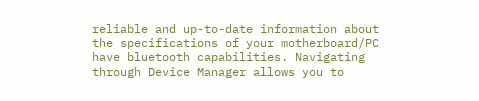reliable and up-to-date information about the specifications of your motherboard/PC have bluetooth capabilities. Navigating through Device Manager allows you to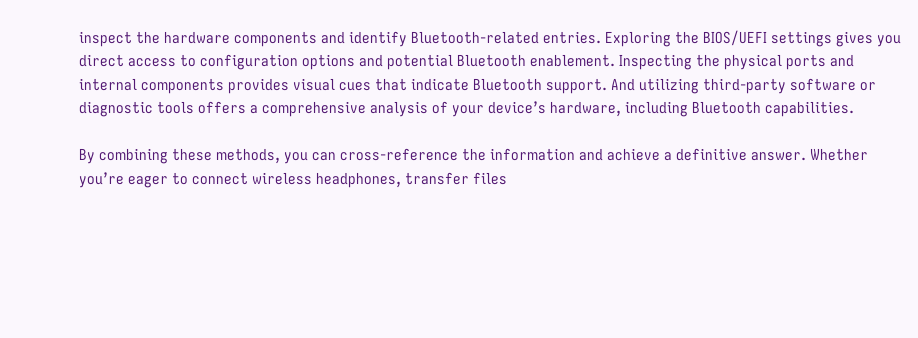inspect the hardware components and identify Bluetooth-related entries. Exploring the BIOS/UEFI settings gives you direct access to configuration options and potential Bluetooth enablement. Inspecting the physical ports and internal components provides visual cues that indicate Bluetooth support. And utilizing third-party software or diagnostic tools offers a comprehensive analysis of your device’s hardware, including Bluetooth capabilities.

By combining these methods, you can cross-reference the information and achieve a definitive answer. Whether you’re eager to connect wireless headphones, transfer files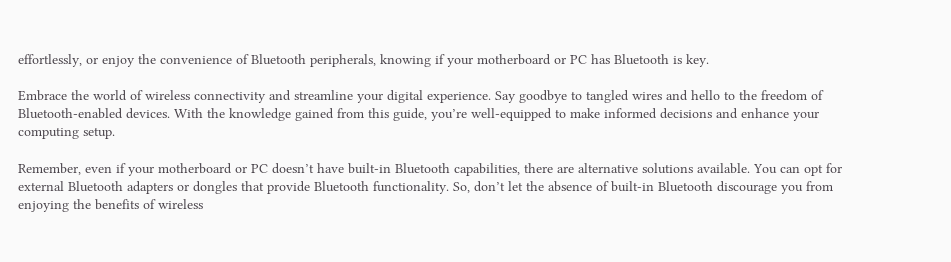effortlessly, or enjoy the convenience of Bluetooth peripherals, knowing if your motherboard or PC has Bluetooth is key.

Embrace the world of wireless connectivity and streamline your digital experience. Say goodbye to tangled wires and hello to the freedom of Bluetooth-enabled devices. With the knowledge gained from this guide, you’re well-equipped to make informed decisions and enhance your computing setup.

Remember, even if your motherboard or PC doesn’t have built-in Bluetooth capabilities, there are alternative solutions available. You can opt for external Bluetooth adapters or dongles that provide Bluetooth functionality. So, don’t let the absence of built-in Bluetooth discourage you from enjoying the benefits of wireless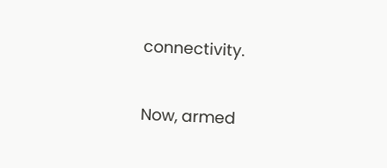connectivity.

Now, armed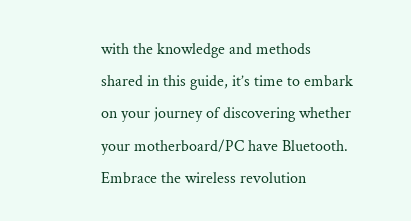with the knowledge and methods shared in this guide, it’s time to embark on your journey of discovering whether your motherboard/PC have Bluetooth. Embrace the wireless revolution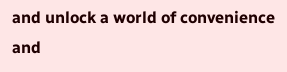and unlock a world of convenience and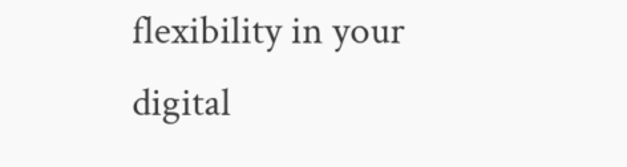flexibility in your digital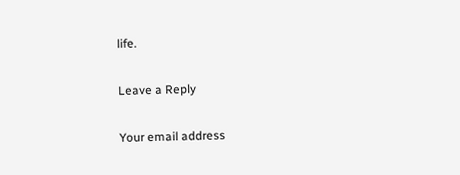life.

Leave a Reply

Your email address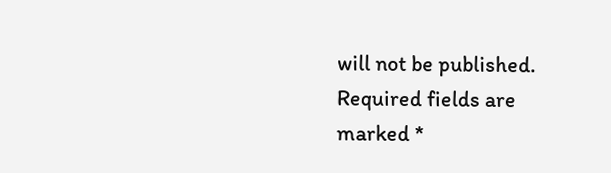will not be published. Required fields are marked *